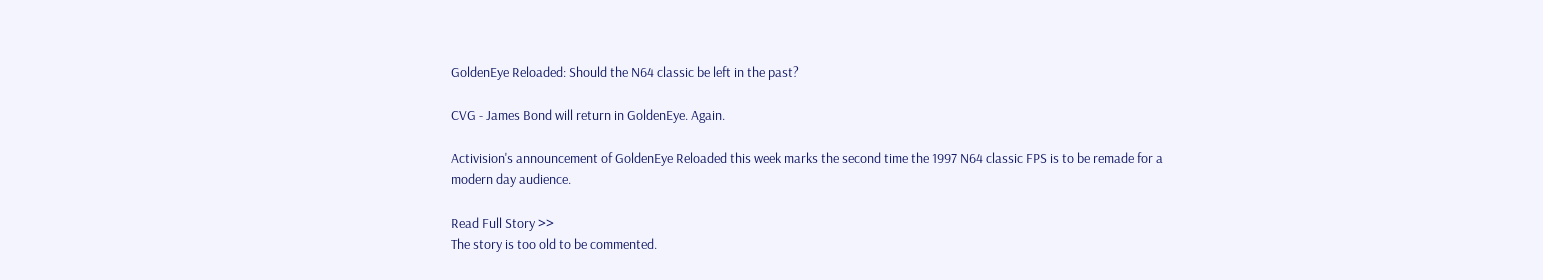GoldenEye Reloaded: Should the N64 classic be left in the past?

CVG - James Bond will return in GoldenEye. Again.

Activision's announcement of GoldenEye Reloaded this week marks the second time the 1997 N64 classic FPS is to be remade for a modern day audience.

Read Full Story >>
The story is too old to be commented.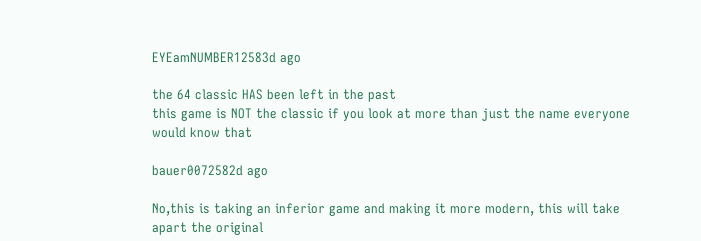EYEamNUMBER12583d ago

the 64 classic HAS been left in the past
this game is NOT the classic if you look at more than just the name everyone would know that

bauer0072582d ago

No,this is taking an inferior game and making it more modern, this will take apart the original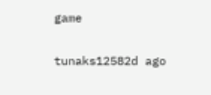game

tunaks12582d ago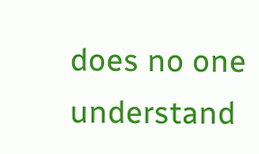does no one understand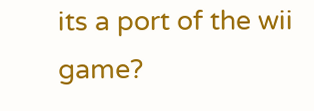its a port of the wii game?